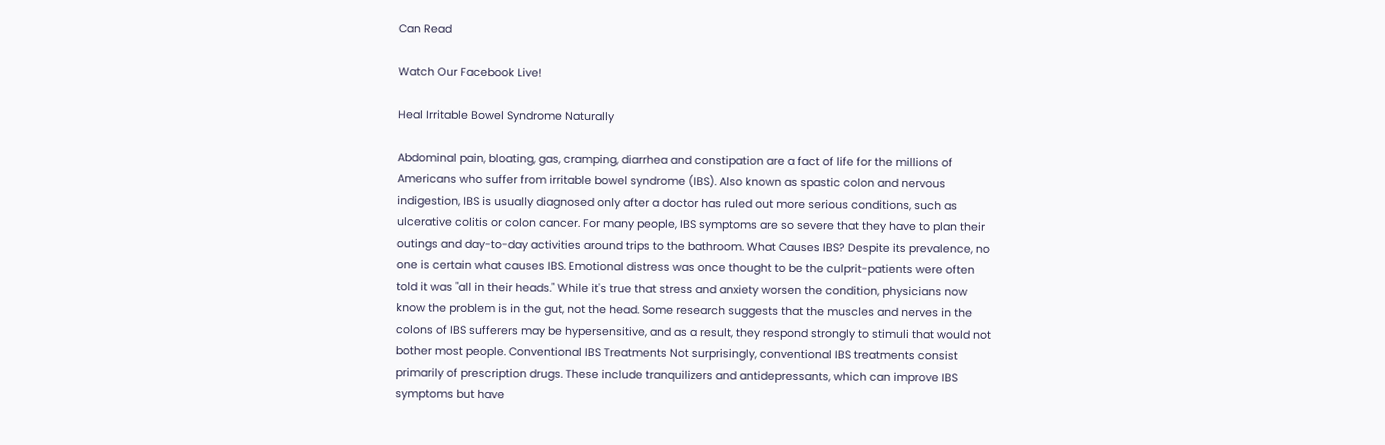Can Read

Watch Our Facebook Live!

Heal Irritable Bowel Syndrome Naturally

Abdominal pain, bloating, gas, cramping, diarrhea and constipation are a fact of life for the millions of Americans who suffer from irritable bowel syndrome (IBS). Also known as spastic colon and nervous indigestion, IBS is usually diagnosed only after a doctor has ruled out more serious conditions, such as ulcerative colitis or colon cancer. For many people, IBS symptoms are so severe that they have to plan their outings and day-to-day activities around trips to the bathroom. What Causes IBS? Despite its prevalence, no one is certain what causes IBS. Emotional distress was once thought to be the culprit-patients were often told it was "all in their heads." While it's true that stress and anxiety worsen the condition, physicians now know the problem is in the gut, not the head. Some research suggests that the muscles and nerves in the colons of IBS sufferers may be hypersensitive, and as a result, they respond strongly to stimuli that would not bother most people. Conventional IBS Treatments Not surprisingly, conventional IBS treatments consist primarily of prescription drugs. These include tranquilizers and antidepressants, which can improve IBS symptoms but have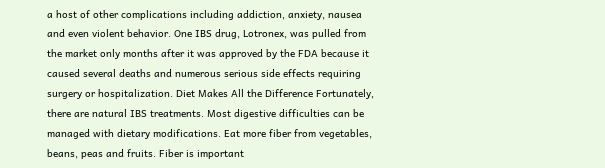a host of other complications including addiction, anxiety, nausea and even violent behavior. One IBS drug, Lotronex, was pulled from the market only months after it was approved by the FDA because it caused several deaths and numerous serious side effects requiring surgery or hospitalization. Diet Makes All the Difference Fortunately, there are natural IBS treatments. Most digestive difficulties can be managed with dietary modifications. Eat more fiber from vegetables, beans, peas and fruits. Fiber is important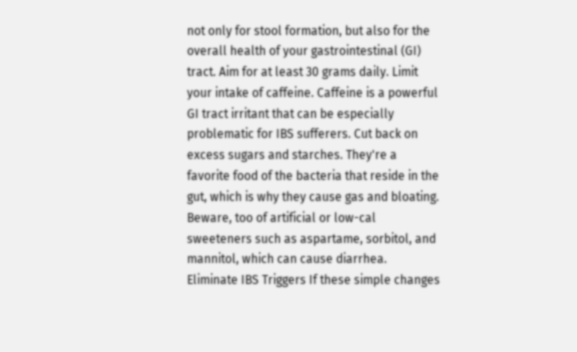not only for stool formation, but also for the overall health of your gastrointestinal (GI) tract. Aim for at least 30 grams daily. Limit your intake of caffeine. Caffeine is a powerful GI tract irritant that can be especially problematic for IBS sufferers. Cut back on excess sugars and starches. They're a favorite food of the bacteria that reside in the gut, which is why they cause gas and bloating. Beware, too of artificial or low-cal sweeteners such as aspartame, sorbitol, and mannitol, which can cause diarrhea. Eliminate IBS Triggers If these simple changes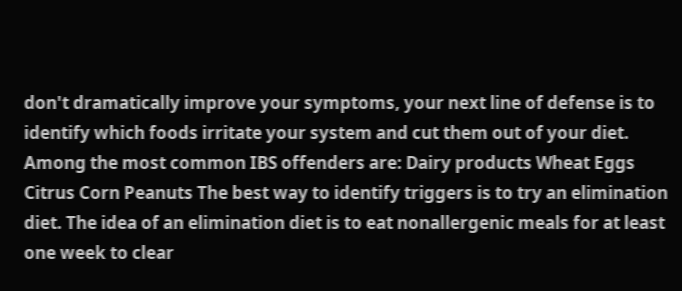don't dramatically improve your symptoms, your next line of defense is to identify which foods irritate your system and cut them out of your diet. Among the most common IBS offenders are: Dairy products Wheat Eggs Citrus Corn Peanuts The best way to identify triggers is to try an elimination diet. The idea of an elimination diet is to eat nonallergenic meals for at least one week to clear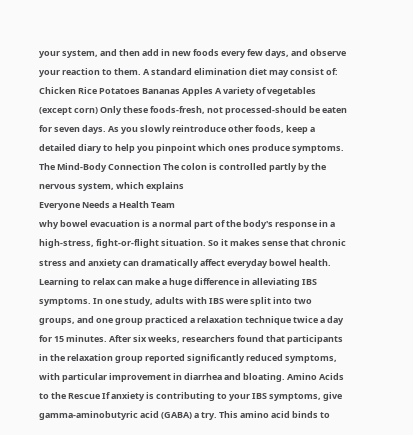your system, and then add in new foods every few days, and observe your reaction to them. A standard elimination diet may consist of: Chicken Rice Potatoes Bananas Apples A variety of vegetables (except corn) Only these foods-fresh, not processed-should be eaten for seven days. As you slowly reintroduce other foods, keep a detailed diary to help you pinpoint which ones produce symptoms. The Mind-Body Connection The colon is controlled partly by the nervous system, which explains
Everyone Needs a Health Team
why bowel evacuation is a normal part of the body's response in a high-stress, fight-or-flight situation. So it makes sense that chronic stress and anxiety can dramatically affect everyday bowel health. Learning to relax can make a huge difference in alleviating IBS symptoms. In one study, adults with IBS were split into two groups, and one group practiced a relaxation technique twice a day for 15 minutes. After six weeks, researchers found that participants in the relaxation group reported significantly reduced symptoms, with particular improvement in diarrhea and bloating. Amino Acids to the Rescue If anxiety is contributing to your IBS symptoms, give gamma-aminobutyric acid (GABA) a try. This amino acid binds to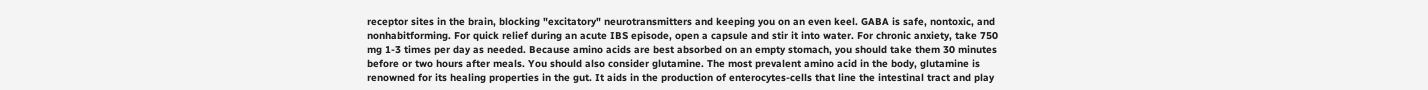receptor sites in the brain, blocking "excitatory" neurotransmitters and keeping you on an even keel. GABA is safe, nontoxic, and nonhabitforming. For quick relief during an acute IBS episode, open a capsule and stir it into water. For chronic anxiety, take 750 mg 1-3 times per day as needed. Because amino acids are best absorbed on an empty stomach, you should take them 30 minutes before or two hours after meals. You should also consider glutamine. The most prevalent amino acid in the body, glutamine is renowned for its healing properties in the gut. It aids in the production of enterocytes-cells that line the intestinal tract and play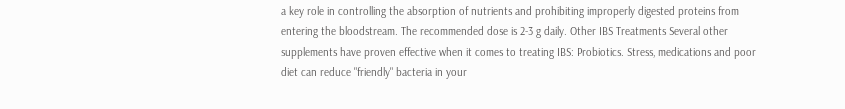a key role in controlling the absorption of nutrients and prohibiting improperly digested proteins from entering the bloodstream. The recommended dose is 2-3 g daily. Other IBS Treatments Several other supplements have proven effective when it comes to treating IBS: Probiotics. Stress, medications and poor diet can reduce "friendly" bacteria in your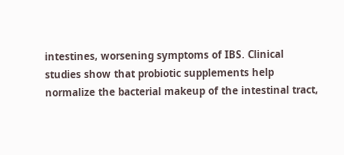intestines, worsening symptoms of IBS. Clinical studies show that probiotic supplements help normalize the bacterial makeup of the intestinal tract,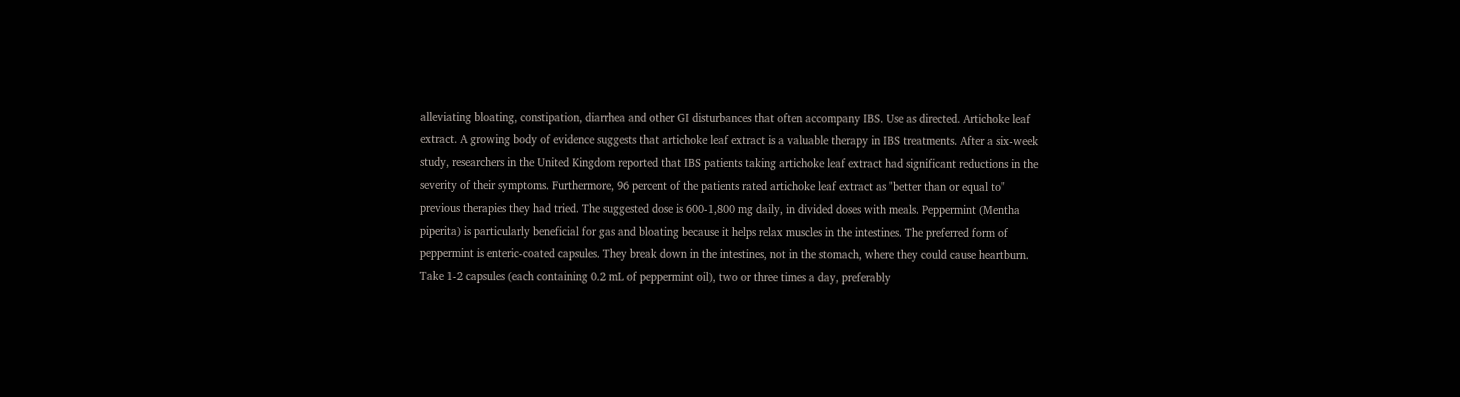alleviating bloating, constipation, diarrhea and other GI disturbances that often accompany IBS. Use as directed. Artichoke leaf extract. A growing body of evidence suggests that artichoke leaf extract is a valuable therapy in IBS treatments. After a six-week study, researchers in the United Kingdom reported that IBS patients taking artichoke leaf extract had significant reductions in the severity of their symptoms. Furthermore, 96 percent of the patients rated artichoke leaf extract as "better than or equal to" previous therapies they had tried. The suggested dose is 600-1,800 mg daily, in divided doses with meals. Peppermint (Mentha piperita) is particularly beneficial for gas and bloating because it helps relax muscles in the intestines. The preferred form of peppermint is enteric-coated capsules. They break down in the intestines, not in the stomach, where they could cause heartburn. Take 1-2 capsules (each containing 0.2 mL of peppermint oil), two or three times a day, preferably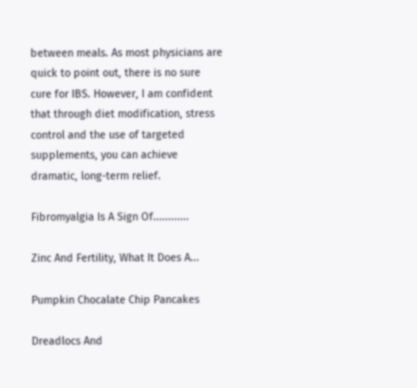between meals. As most physicians are quick to point out, there is no sure cure for IBS. However, I am confident that through diet modification, stress control and the use of targeted supplements, you can achieve dramatic, long-term relief.

Fibromyalgia Is A Sign Of............

Zinc And Fertility, What It Does A...

Pumpkin Chocalate Chip Pancakes

Dreadlocs And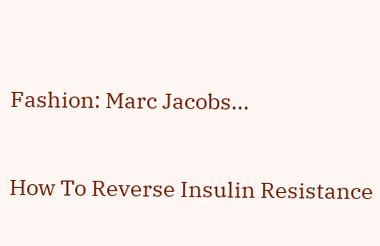Fashion: Marc Jacobs...

How To Reverse Insulin Resistance